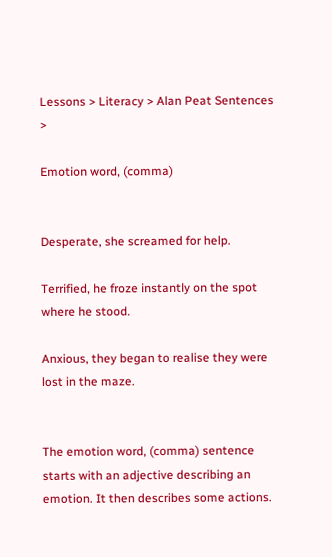Lessons > Literacy > Alan Peat Sentences >

Emotion word, (comma)


Desperate, she screamed for help.

Terrified, he froze instantly on the spot where he stood.

Anxious, they began to realise they were lost in the maze.


The emotion word, (comma) sentence starts with an adjective describing an emotion. It then describes some actions.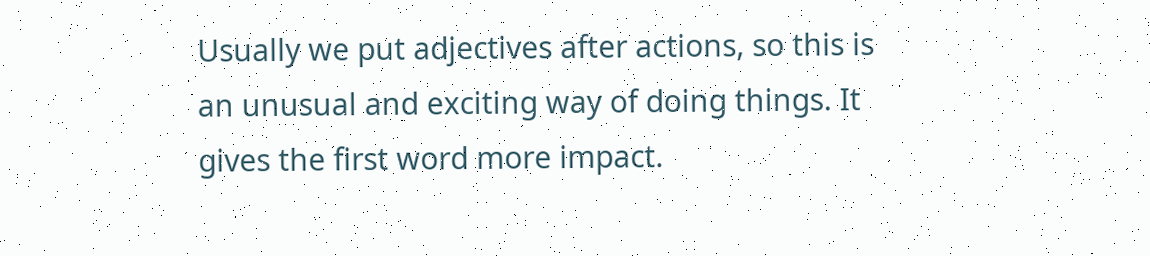Usually we put adjectives after actions, so this is an unusual and exciting way of doing things. It gives the first word more impact.